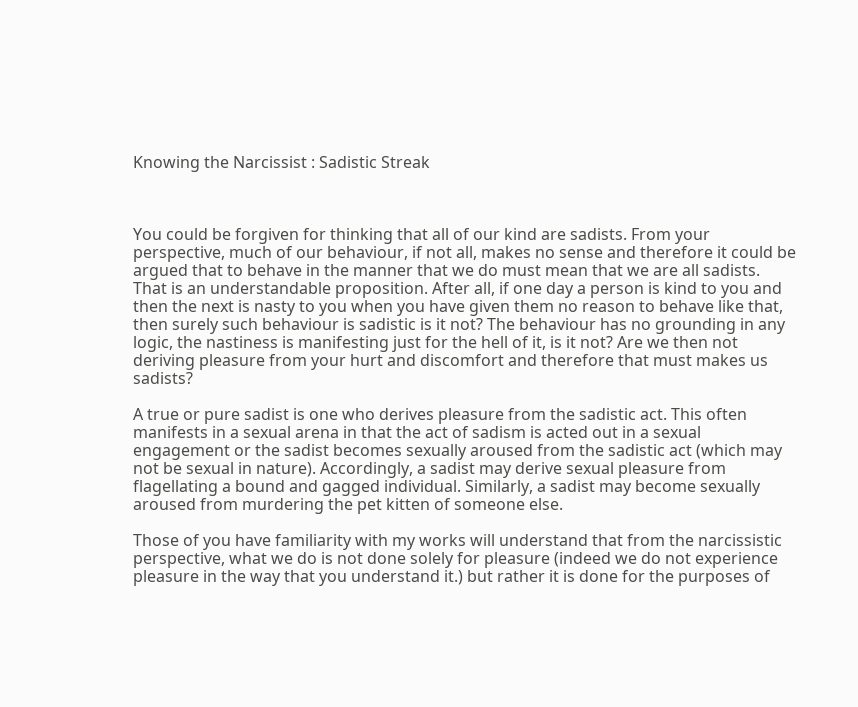Knowing the Narcissist : Sadistic Streak



You could be forgiven for thinking that all of our kind are sadists. From your perspective, much of our behaviour, if not all, makes no sense and therefore it could be argued that to behave in the manner that we do must mean that we are all sadists. That is an understandable proposition. After all, if one day a person is kind to you and then the next is nasty to you when you have given them no reason to behave like that, then surely such behaviour is sadistic is it not? The behaviour has no grounding in any logic, the nastiness is manifesting just for the hell of it, is it not? Are we then not deriving pleasure from your hurt and discomfort and therefore that must makes us sadists?

A true or pure sadist is one who derives pleasure from the sadistic act. This often manifests in a sexual arena in that the act of sadism is acted out in a sexual engagement or the sadist becomes sexually aroused from the sadistic act (which may not be sexual in nature). Accordingly, a sadist may derive sexual pleasure from flagellating a bound and gagged individual. Similarly, a sadist may become sexually aroused from murdering the pet kitten of someone else.

Those of you have familiarity with my works will understand that from the narcissistic perspective, what we do is not done solely for pleasure (indeed we do not experience pleasure in the way that you understand it.) but rather it is done for the purposes of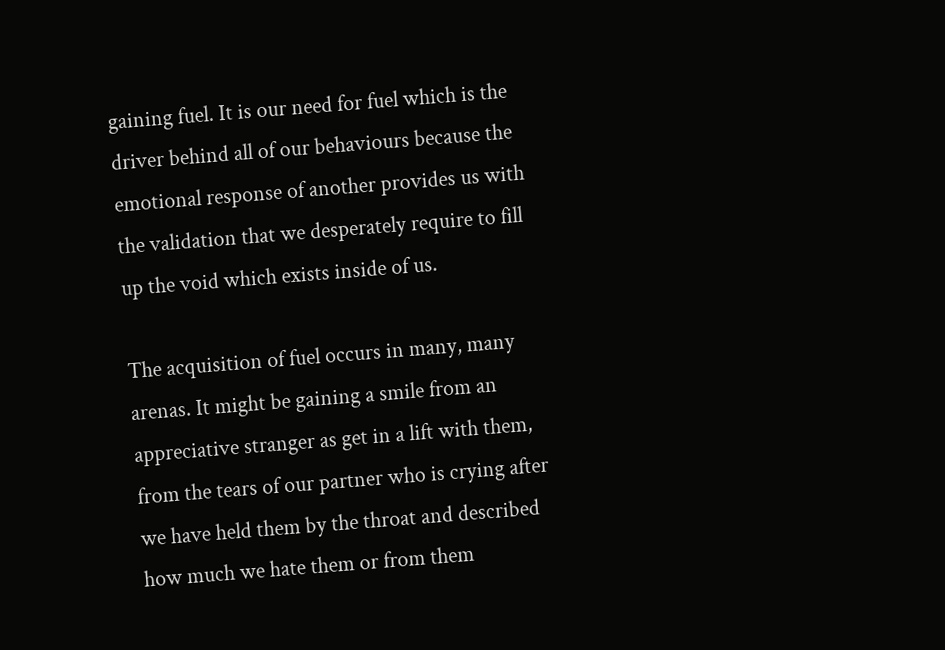gaining fuel. It is our need for fuel which is the driver behind all of our behaviours because the emotional response of another provides us with the validation that we desperately require to fill up the void which exists inside of us.

The acquisition of fuel occurs in many, many arenas. It might be gaining a smile from an appreciative stranger as get in a lift with them, from the tears of our partner who is crying after we have held them by the throat and described how much we hate them or from them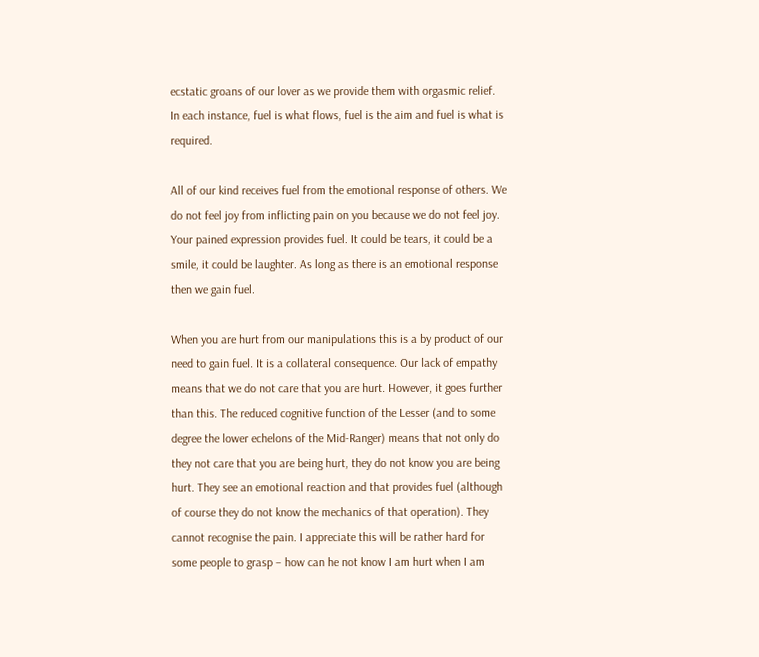ecstatic groans of our lover as we provide them with orgasmic relief. In each instance, fuel is what flows, fuel is the aim and fuel is what is required.

All of our kind receives fuel from the emotional response of others. We do not feel joy from inflicting pain on you because we do not feel joy. Your pained expression provides fuel. It could be tears, it could be a smile, it could be laughter. As long as there is an emotional response then we gain fuel.

When you are hurt from our manipulations this is a by product of our need to gain fuel. It is a collateral consequence. Our lack of empathy means that we do not care that you are hurt. However, it goes further than this. The reduced cognitive function of the Lesser (and to some degree the lower echelons of the Mid-Ranger) means that not only do they not care that you are being hurt, they do not know you are being hurt. They see an emotional reaction and that provides fuel (although of course they do not know the mechanics of that operation). They cannot recognise the pain. I appreciate this will be rather hard for some people to grasp – how can he not know I am hurt when I am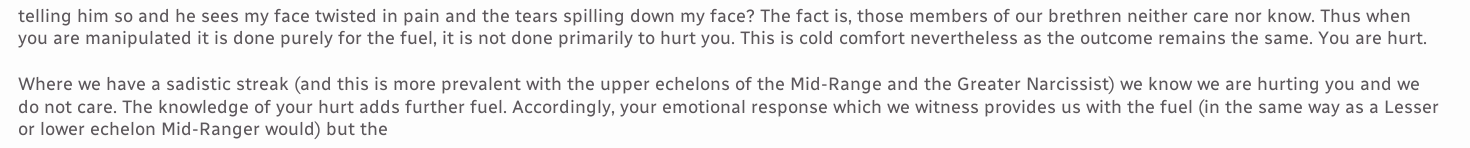telling him so and he sees my face twisted in pain and the tears spilling down my face? The fact is, those members of our brethren neither care nor know. Thus when you are manipulated it is done purely for the fuel, it is not done primarily to hurt you. This is cold comfort nevertheless as the outcome remains the same. You are hurt.

Where we have a sadistic streak (and this is more prevalent with the upper echelons of the Mid-Range and the Greater Narcissist) we know we are hurting you and we do not care. The knowledge of your hurt adds further fuel. Accordingly, your emotional response which we witness provides us with the fuel (in the same way as a Lesser or lower echelon Mid-Ranger would) but the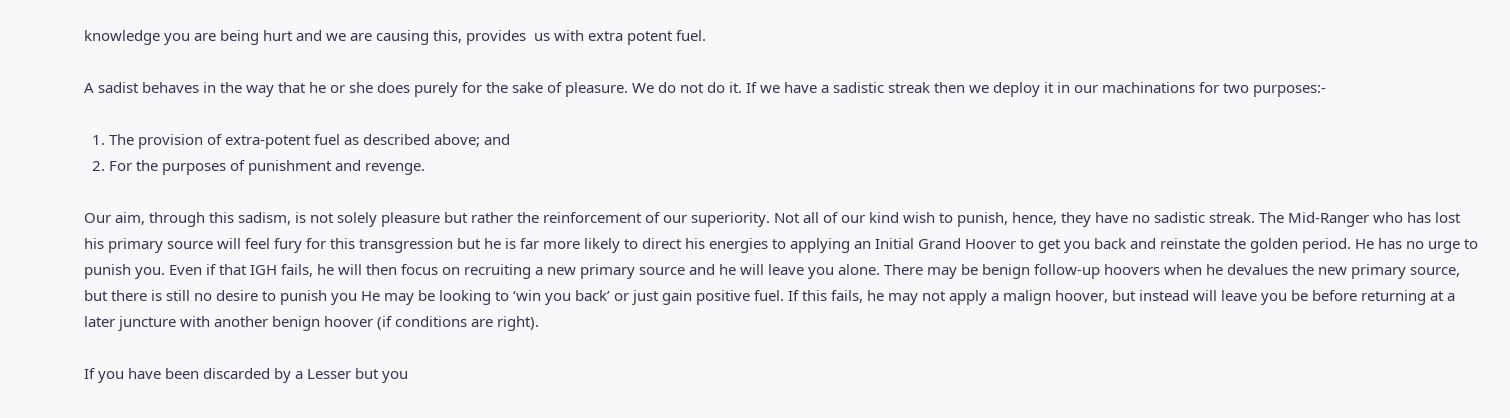knowledge you are being hurt and we are causing this, provides  us with extra potent fuel.

A sadist behaves in the way that he or she does purely for the sake of pleasure. We do not do it. If we have a sadistic streak then we deploy it in our machinations for two purposes:-

  1. The provision of extra-potent fuel as described above; and
  2. For the purposes of punishment and revenge.

Our aim, through this sadism, is not solely pleasure but rather the reinforcement of our superiority. Not all of our kind wish to punish, hence, they have no sadistic streak. The Mid-Ranger who has lost his primary source will feel fury for this transgression but he is far more likely to direct his energies to applying an Initial Grand Hoover to get you back and reinstate the golden period. He has no urge to punish you. Even if that IGH fails, he will then focus on recruiting a new primary source and he will leave you alone. There may be benign follow-up hoovers when he devalues the new primary source, but there is still no desire to punish you He may be looking to ‘win you back’ or just gain positive fuel. If this fails, he may not apply a malign hoover, but instead will leave you be before returning at a later juncture with another benign hoover (if conditions are right).

If you have been discarded by a Lesser but you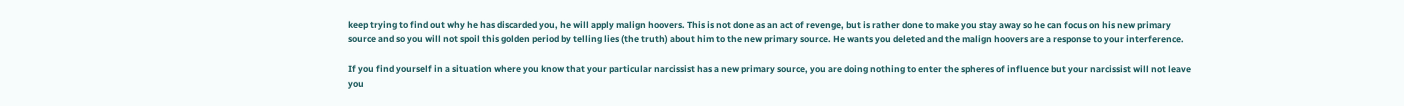keep trying to find out why he has discarded you, he will apply malign hoovers. This is not done as an act of revenge, but is rather done to make you stay away so he can focus on his new primary source and so you will not spoil this golden period by telling lies (the truth) about him to the new primary source. He wants you deleted and the malign hoovers are a response to your interference.

If you find yourself in a situation where you know that your particular narcissist has a new primary source, you are doing nothing to enter the spheres of influence but your narcissist will not leave you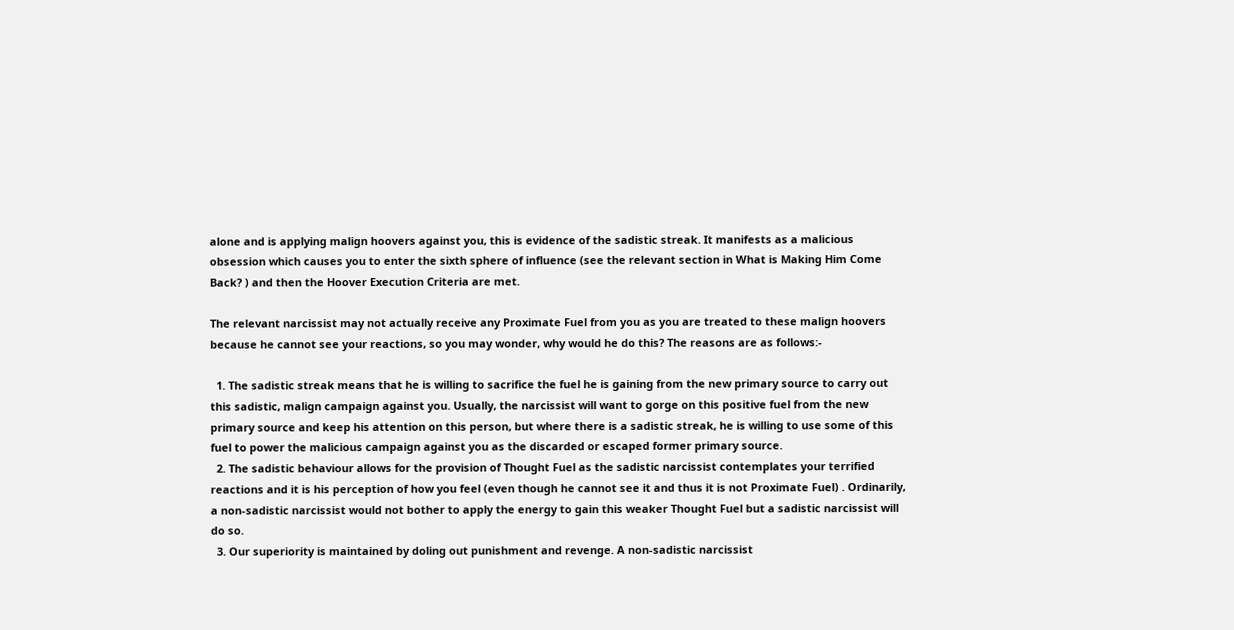alone and is applying malign hoovers against you, this is evidence of the sadistic streak. It manifests as a malicious obsession which causes you to enter the sixth sphere of influence (see the relevant section in What is Making Him Come Back? ) and then the Hoover Execution Criteria are met.

The relevant narcissist may not actually receive any Proximate Fuel from you as you are treated to these malign hoovers because he cannot see your reactions, so you may wonder, why would he do this? The reasons are as follows:-

  1. The sadistic streak means that he is willing to sacrifice the fuel he is gaining from the new primary source to carry out this sadistic, malign campaign against you. Usually, the narcissist will want to gorge on this positive fuel from the new primary source and keep his attention on this person, but where there is a sadistic streak, he is willing to use some of this fuel to power the malicious campaign against you as the discarded or escaped former primary source.
  2. The sadistic behaviour allows for the provision of Thought Fuel as the sadistic narcissist contemplates your terrified reactions and it is his perception of how you feel (even though he cannot see it and thus it is not Proximate Fuel) . Ordinarily, a non-sadistic narcissist would not bother to apply the energy to gain this weaker Thought Fuel but a sadistic narcissist will do so.
  3. Our superiority is maintained by doling out punishment and revenge. A non-sadistic narcissist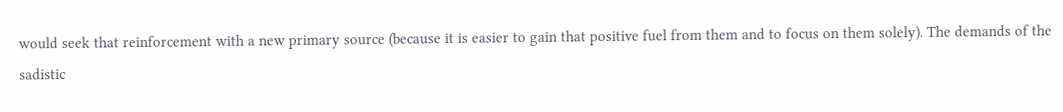would seek that reinforcement with a new primary source (because it is easier to gain that positive fuel from them and to focus on them solely). The demands of the sadistic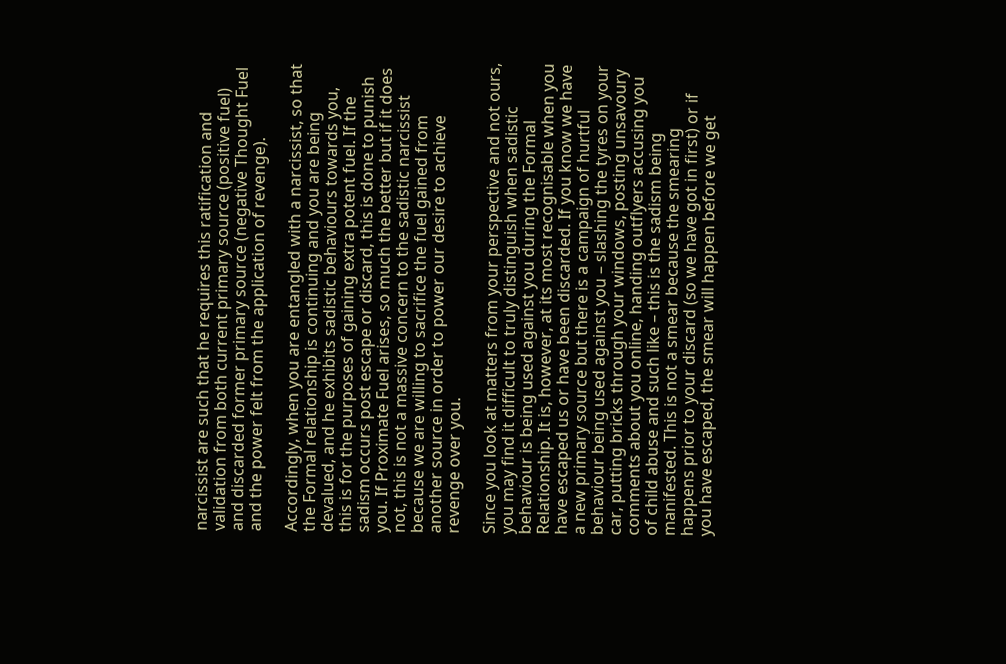narcissist are such that he requires this ratification and validation from both current primary source (positive fuel) and discarded former primary source (negative Thought Fuel and the power felt from the application of revenge).

Accordingly, when you are entangled with a narcissist, so that the Formal relationship is continuing and you are being devalued, and he exhibits sadistic behaviours towards you, this is for the purposes of gaining extra potent fuel. If the sadism occurs post escape or discard, this is done to punish you. If Proximate Fuel arises, so much the better but if it does not, this is not a massive concern to the sadistic narcissist because we are willing to sacrifice the fuel gained from another source in order to power our desire to achieve revenge over you.

Since you look at matters from your perspective and not ours, you may find it difficult to truly distinguish when sadistic behaviour is being used against you during the Formal Relationship. It is, however, at its most recognisable when you have escaped us or have been discarded. If you know we have a new primary source but there is a campaign of hurtful behaviour being used against you – slashing the tyres on your car, putting bricks through your windows, posting unsavoury comments about you online, handing outflyers accusing you of child abuse and such like – this is the sadism being manifested. This is not a smear because the smearing happens prior to your discard (so we have got in first) or if you have escaped, the smear will happen before we get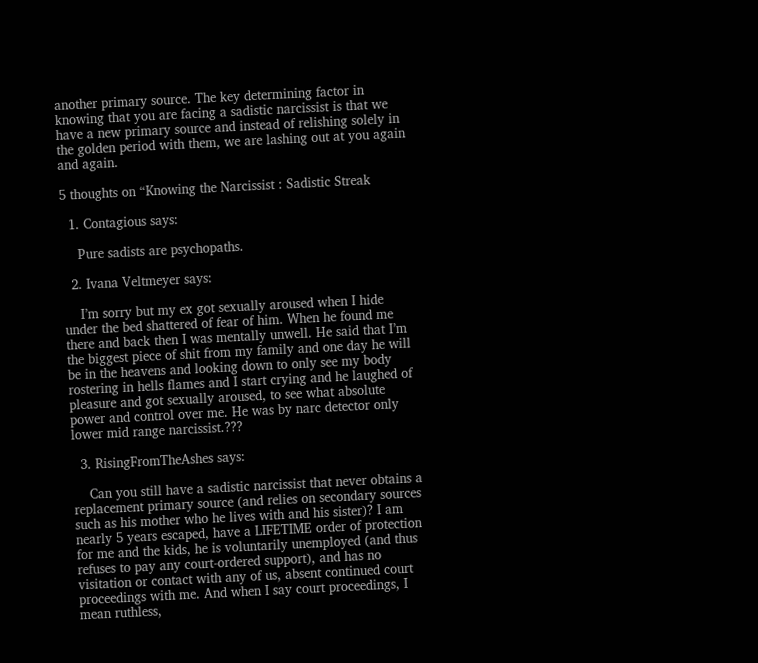another primary source. The key determining factor in knowing that you are facing a sadistic narcissist is that we have a new primary source and instead of relishing solely in the golden period with them, we are lashing out at you again and again.

5 thoughts on “Knowing the Narcissist : Sadistic Streak

  1. Contagious says:

    Pure sadists are psychopaths.

  2. Ivana Veltmeyer says:

    I’m sorry but my ex got sexually aroused when I hide under the bed shattered of fear of him. When he found me there and back then I was mentally unwell. He said that I’m the biggest piece of shit from my family and one day he will be in the heavens and looking down to only see my body rostering in hells flames and I start crying and he laughed of pleasure and got sexually aroused, to see what absolute power and control over me. He was by narc detector only lower mid range narcissist.???

  3. RisingFromTheAshes says:

    Can you still have a sadistic narcissist that never obtains a replacement primary source (and relies on secondary sources such as his mother who he lives with and his sister)? I am nearly 5 years escaped, have a LIFETIME order of protection for me and the kids, he is voluntarily unemployed (and thus refuses to pay any court-ordered support), and has no visitation or contact with any of us, absent continued court proceedings with me. And when I say court proceedings, I mean ruthless,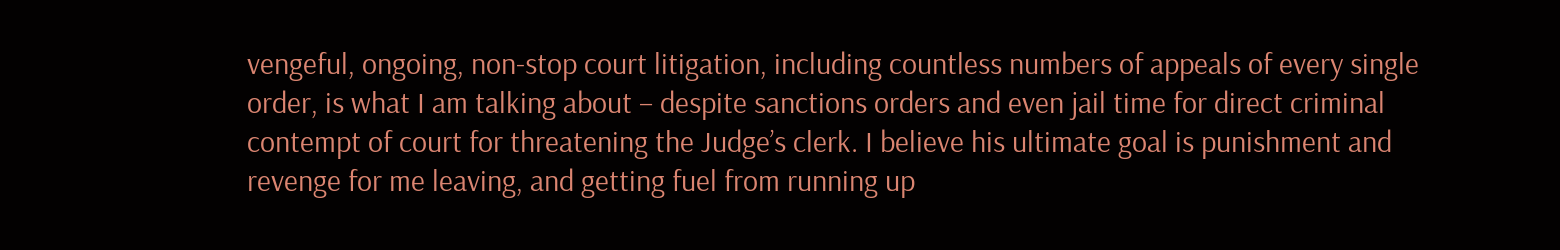vengeful, ongoing, non-stop court litigation, including countless numbers of appeals of every single order, is what I am talking about – despite sanctions orders and even jail time for direct criminal contempt of court for threatening the Judge’s clerk. I believe his ultimate goal is punishment and revenge for me leaving, and getting fuel from running up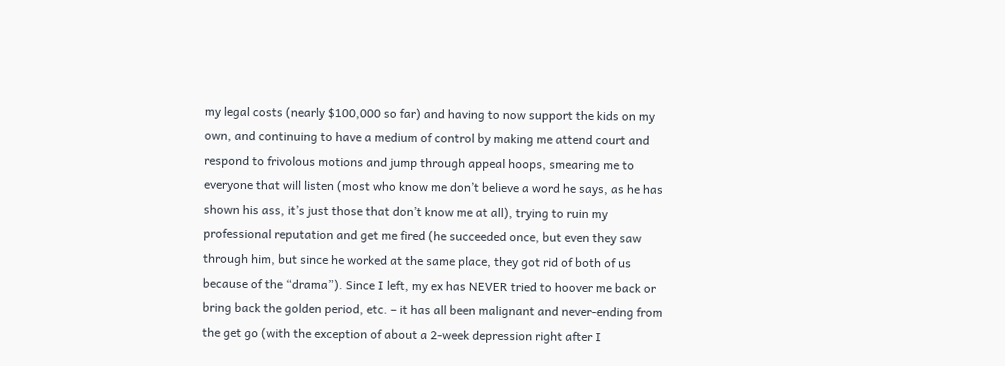my legal costs (nearly $100,000 so far) and having to now support the kids on my own, and continuing to have a medium of control by making me attend court and respond to frivolous motions and jump through appeal hoops, smearing me to everyone that will listen (most who know me don’t believe a word he says, as he has shown his ass, it’s just those that don’t know me at all), trying to ruin my professional reputation and get me fired (he succeeded once, but even they saw through him, but since he worked at the same place, they got rid of both of us because of the “drama”). Since I left, my ex has NEVER tried to hoover me back or bring back the golden period, etc. – it has all been malignant and never-ending from the get go (with the exception of about a 2-week depression right after I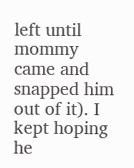left until mommy came and snapped him out of it). I kept hoping he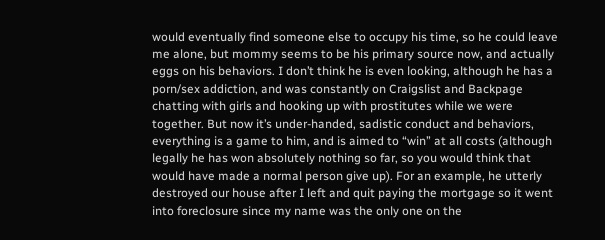would eventually find someone else to occupy his time, so he could leave me alone, but mommy seems to be his primary source now, and actually eggs on his behaviors. I don’t think he is even looking, although he has a porn/sex addiction, and was constantly on Craigslist and Backpage chatting with girls and hooking up with prostitutes while we were together. But now it’s under-handed, sadistic conduct and behaviors, everything is a game to him, and is aimed to “win” at all costs (although legally he has won absolutely nothing so far, so you would think that would have made a normal person give up). For an example, he utterly destroyed our house after I left and quit paying the mortgage so it went into foreclosure since my name was the only one on the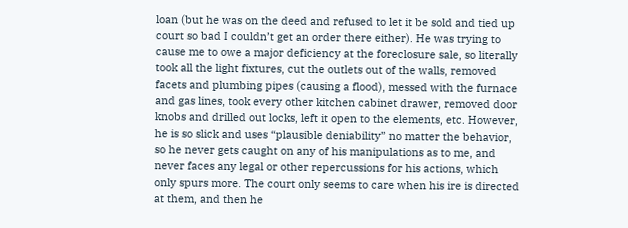loan (but he was on the deed and refused to let it be sold and tied up court so bad I couldn’t get an order there either). He was trying to cause me to owe a major deficiency at the foreclosure sale, so literally took all the light fixtures, cut the outlets out of the walls, removed facets and plumbing pipes (causing a flood), messed with the furnace and gas lines, took every other kitchen cabinet drawer, removed door knobs and drilled out locks, left it open to the elements, etc. However, he is so slick and uses “plausible deniability” no matter the behavior, so he never gets caught on any of his manipulations as to me, and never faces any legal or other repercussions for his actions, which only spurs more. The court only seems to care when his ire is directed at them, and then he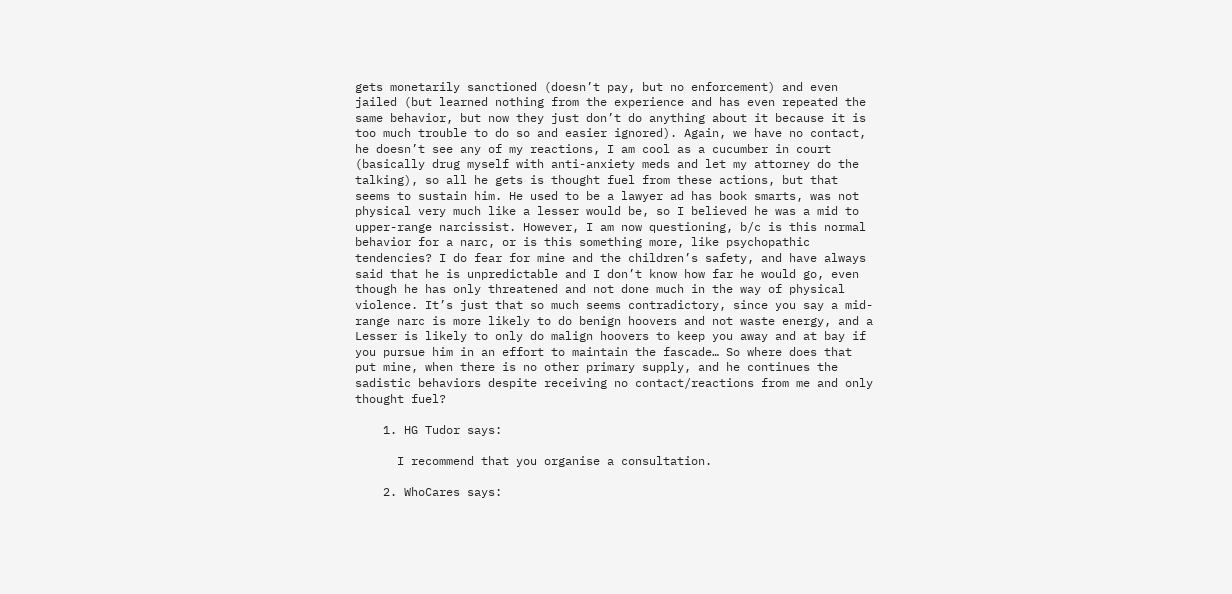gets monetarily sanctioned (doesn’t pay, but no enforcement) and even jailed (but learned nothing from the experience and has even repeated the same behavior, but now they just don’t do anything about it because it is too much trouble to do so and easier ignored). Again, we have no contact, he doesn’t see any of my reactions, I am cool as a cucumber in court (basically drug myself with anti-anxiety meds and let my attorney do the talking), so all he gets is thought fuel from these actions, but that seems to sustain him. He used to be a lawyer ad has book smarts, was not physical very much like a lesser would be, so I believed he was a mid to upper-range narcissist. However, I am now questioning, b/c is this normal behavior for a narc, or is this something more, like psychopathic tendencies? I do fear for mine and the children’s safety, and have always said that he is unpredictable and I don’t know how far he would go, even though he has only threatened and not done much in the way of physical violence. It’s just that so much seems contradictory, since you say a mid-range narc is more likely to do benign hoovers and not waste energy, and a Lesser is likely to only do malign hoovers to keep you away and at bay if you pursue him in an effort to maintain the fascade… So where does that put mine, when there is no other primary supply, and he continues the sadistic behaviors despite receiving no contact/reactions from me and only thought fuel?

    1. HG Tudor says:

      I recommend that you organise a consultation.

    2. WhoCares says: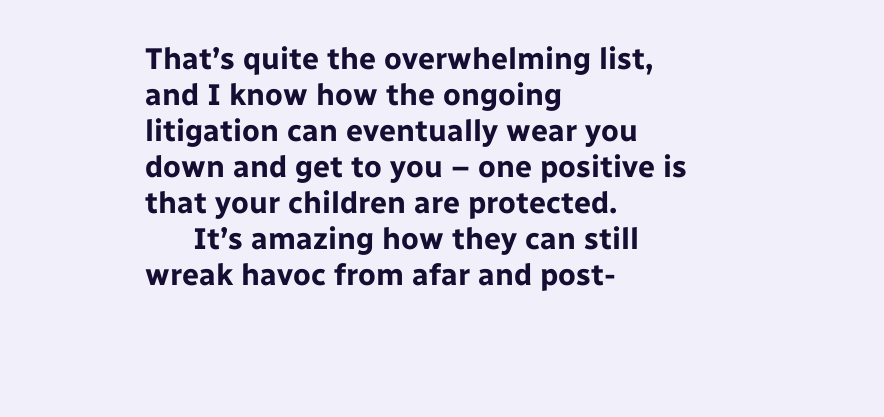That’s quite the overwhelming list, and I know how the ongoing litigation can eventually wear you down and get to you – one positive is that your children are protected.
      It’s amazing how they can still wreak havoc from afar and post-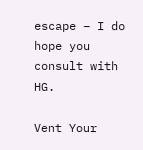escape – I do hope you consult with HG.

Vent Your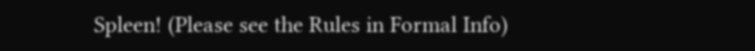Spleen! (Please see the Rules in Formal Info)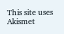This site uses Akismet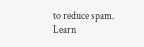to reduce spam. Learn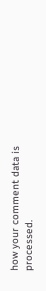how your comment data is processed.